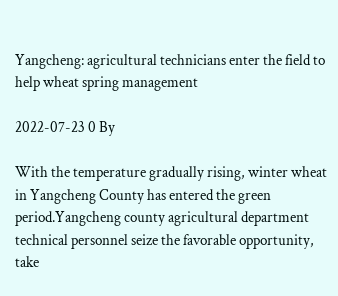Yangcheng: agricultural technicians enter the field to help wheat spring management

2022-07-23 0 By

With the temperature gradually rising, winter wheat in Yangcheng County has entered the green period.Yangcheng county agricultural department technical personnel seize the favorable opportunity, take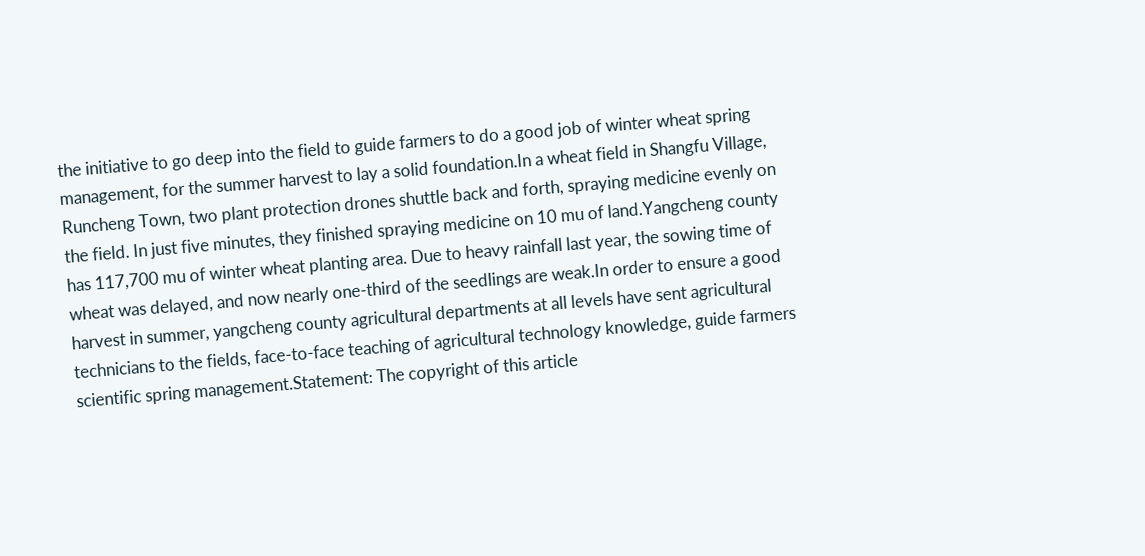the initiative to go deep into the field to guide farmers to do a good job of winter wheat spring management, for the summer harvest to lay a solid foundation.In a wheat field in Shangfu Village, Runcheng Town, two plant protection drones shuttle back and forth, spraying medicine evenly on the field. In just five minutes, they finished spraying medicine on 10 mu of land.Yangcheng county has 117,700 mu of winter wheat planting area. Due to heavy rainfall last year, the sowing time of wheat was delayed, and now nearly one-third of the seedlings are weak.In order to ensure a good harvest in summer, yangcheng county agricultural departments at all levels have sent agricultural technicians to the fields, face-to-face teaching of agricultural technology knowledge, guide farmers scientific spring management.Statement: The copyright of this article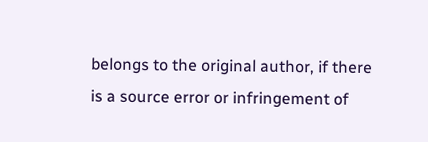belongs to the original author, if there is a source error or infringement of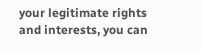your legitimate rights and interests, you can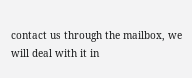contact us through the mailbox, we will deal with it in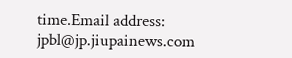time.Email address: jpbl@jp.jiupainews.com